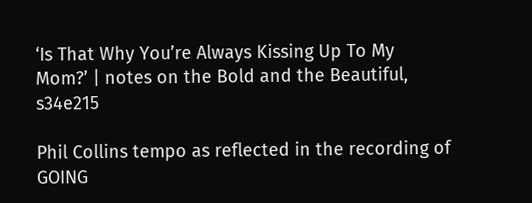‘Is That Why You’re Always Kissing Up To My Mom?’ | notes on the Bold and the Beautiful, s34e215

Phil Collins tempo as reflected in the recording of GOING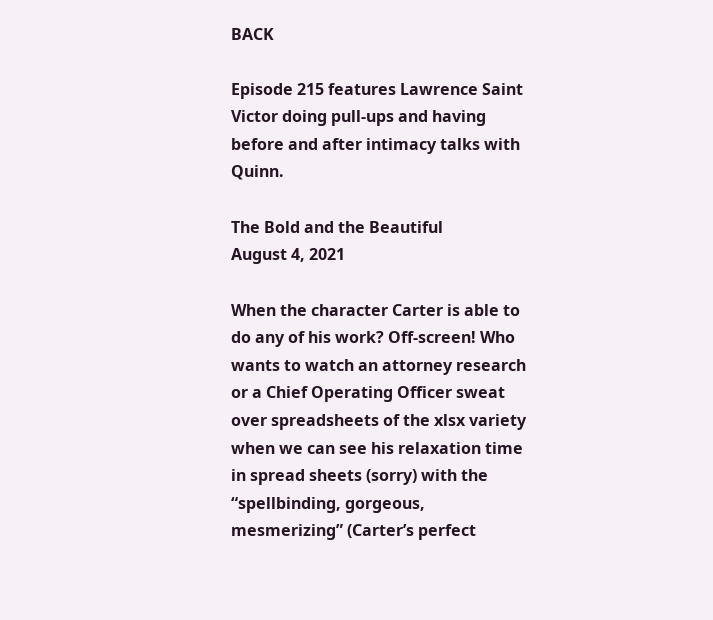BACK

Episode 215 features Lawrence Saint Victor doing pull-ups and having before and after intimacy talks with Quinn.

The Bold and the Beautiful
August 4, 2021

When the character Carter is able to do any of his work? Off-screen! Who wants to watch an attorney research or a Chief Operating Officer sweat over spreadsheets of the xlsx variety when we can see his relaxation time in spread sheets (sorry) with the “spellbinding, gorgeous, mesmerizing” (Carter’s perfect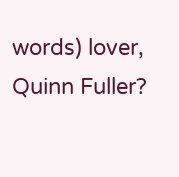words) lover, Quinn Fuller?